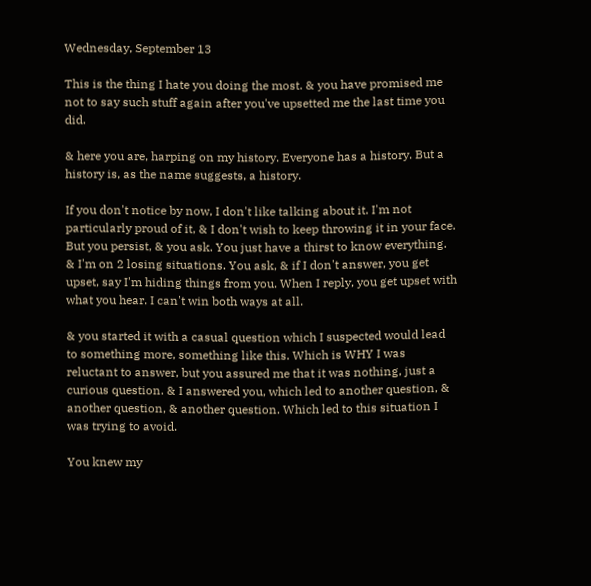Wednesday, September 13

This is the thing I hate you doing the most. & you have promised me not to say such stuff again after you've upsetted me the last time you did.

& here you are, harping on my history. Everyone has a history. But a history is, as the name suggests, a history.

If you don't notice by now, I don't like talking about it. I'm not particularly proud of it, & I don't wish to keep throwing it in your face. But you persist, & you ask. You just have a thirst to know everything. & I'm on 2 losing situations. You ask, & if I don't answer, you get upset, say I'm hiding things from you. When I reply, you get upset with what you hear. I can't win both ways at all.

& you started it with a casual question which I suspected would lead to something more, something like this. Which is WHY I was reluctant to answer, but you assured me that it was nothing, just a curious question. & I answered you, which led to another question, & another question, & another question. Which led to this situation I was trying to avoid.

You knew my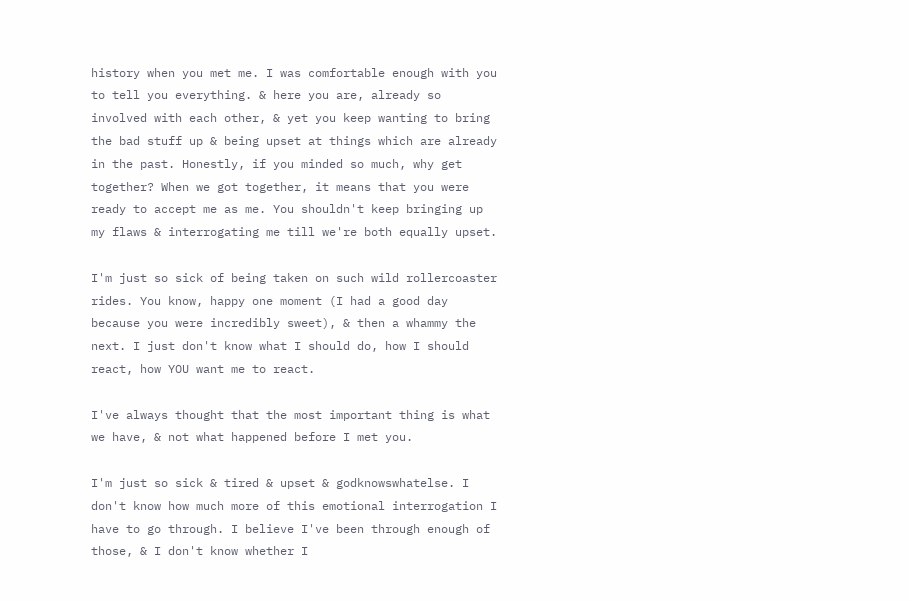history when you met me. I was comfortable enough with you to tell you everything. & here you are, already so involved with each other, & yet you keep wanting to bring the bad stuff up & being upset at things which are already in the past. Honestly, if you minded so much, why get together? When we got together, it means that you were ready to accept me as me. You shouldn't keep bringing up my flaws & interrogating me till we're both equally upset.

I'm just so sick of being taken on such wild rollercoaster rides. You know, happy one moment (I had a good day because you were incredibly sweet), & then a whammy the next. I just don't know what I should do, how I should react, how YOU want me to react.

I've always thought that the most important thing is what we have, & not what happened before I met you.

I'm just so sick & tired & upset & godknowswhatelse. I don't know how much more of this emotional interrogation I have to go through. I believe I've been through enough of those, & I don't know whether I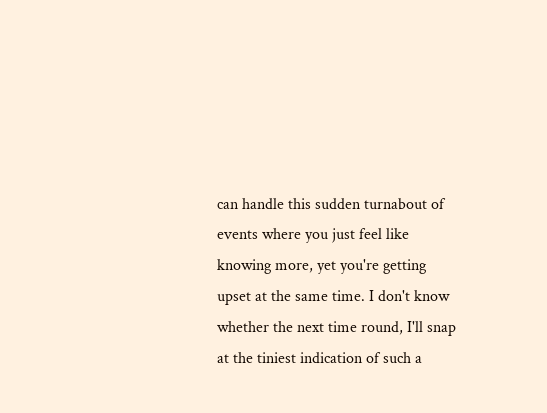can handle this sudden turnabout of events where you just feel like knowing more, yet you're getting upset at the same time. I don't know whether the next time round, I'll snap at the tiniest indication of such a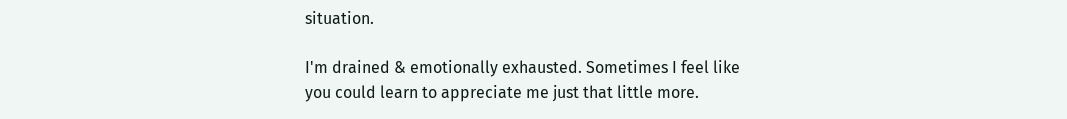situation.

I'm drained & emotionally exhausted. Sometimes I feel like you could learn to appreciate me just that little more.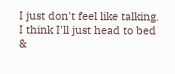I just don't feel like talking. I think I'll just head to bed &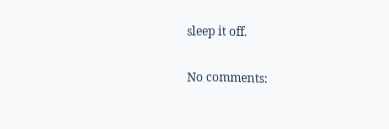sleep it off.

No comments: